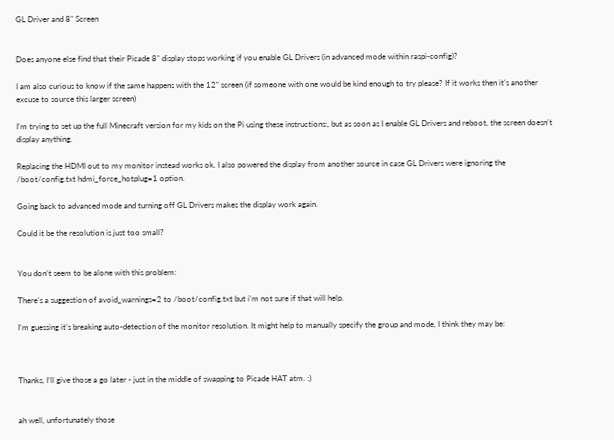GL Driver and 8" Screen


Does anyone else find that their Picade 8" display stops working if you enable GL Drivers (in advanced mode within raspi-config)?

I am also curious to know if the same happens with the 12" screen (if someone with one would be kind enough to try please? If it works then it’s another excuse to source this larger screen)

I’m trying to set up the full Minecraft version for my kids on the Pi using these instructions:, but as soon as I enable GL Drivers and reboot, the screen doesn’t display anything.

Replacing the HDMI out to my monitor instead works ok. I also powered the display from another source in case GL Drivers were ignoring the /boot/config.txt hdmi_force_hotplug=1 option.

Going back to advanced mode and turning off GL Drivers makes the display work again.

Could it be the resolution is just too small?


You don’t seem to be alone with this problem:

There’s a suggestion of avoid_warnings=2 to /boot/config.txt but i’m not sure if that will help.

I’m guessing it’s breaking auto-detection of the monitor resolution. It might help to manually specify the group and mode, I think they may be:



Thanks, I’ll give those a go later - just in the middle of swapping to Picade HAT atm. :)


ah well, unfortunately those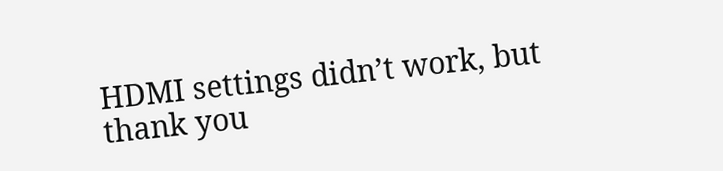HDMI settings didn’t work, but thank you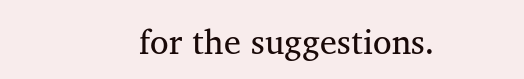for the suggestions.